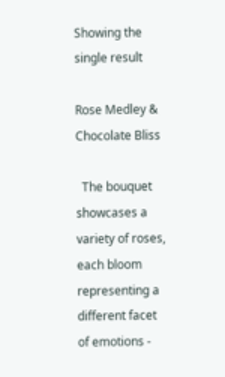Showing the single result

Rose Medley & Chocolate Bliss

  The bouquet showcases a variety of roses, each bloom representing a different facet of emotions -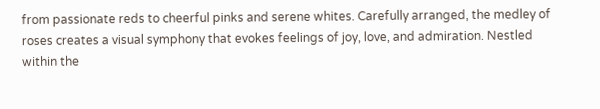from passionate reds to cheerful pinks and serene whites. Carefully arranged, the medley of roses creates a visual symphony that evokes feelings of joy, love, and admiration. Nestled within the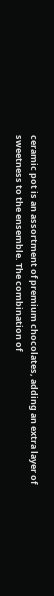ceramic pot is an assortment of premium chocolates, adding an extra layer of sweetness to the ensemble. The combination of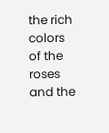the rich colors of the roses and the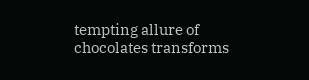tempting allure of chocolates transforms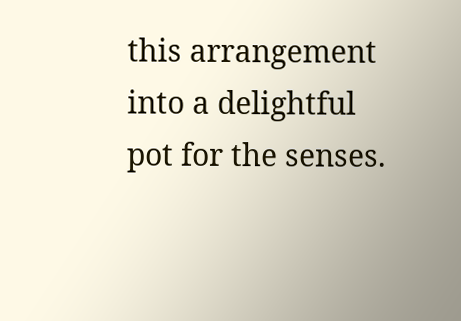this arrangement into a delightful pot for the senses.